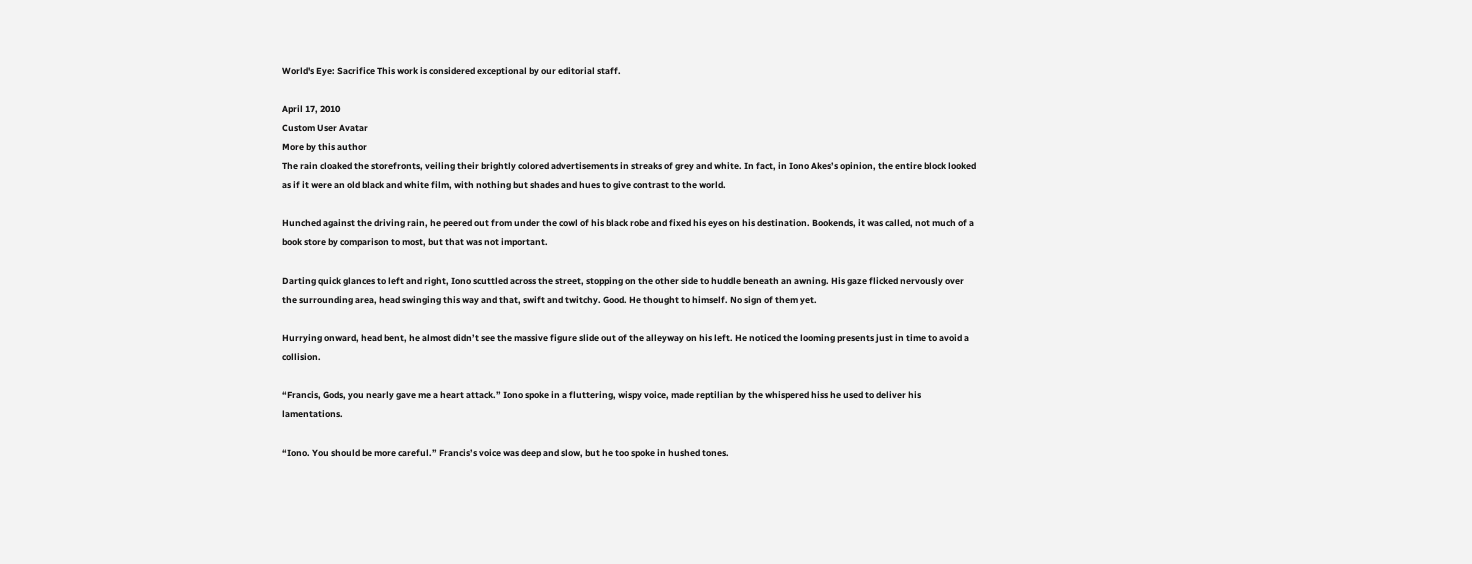World's Eye: Sacrifice This work is considered exceptional by our editorial staff.

April 17, 2010
Custom User Avatar
More by this author
The rain cloaked the storefronts, veiling their brightly colored advertisements in streaks of grey and white. In fact, in Iono Akes’s opinion, the entire block looked as if it were an old black and white film, with nothing but shades and hues to give contrast to the world.

Hunched against the driving rain, he peered out from under the cowl of his black robe and fixed his eyes on his destination. Bookends, it was called, not much of a book store by comparison to most, but that was not important.

Darting quick glances to left and right, Iono scuttled across the street, stopping on the other side to huddle beneath an awning. His gaze flicked nervously over the surrounding area, head swinging this way and that, swift and twitchy. Good. He thought to himself. No sign of them yet.

Hurrying onward, head bent, he almost didn’t see the massive figure slide out of the alleyway on his left. He noticed the looming presents just in time to avoid a collision.

“Francis, Gods, you nearly gave me a heart attack.” Iono spoke in a fluttering, wispy voice, made reptilian by the whispered hiss he used to deliver his lamentations.

“Iono. You should be more careful.” Francis’s voice was deep and slow, but he too spoke in hushed tones.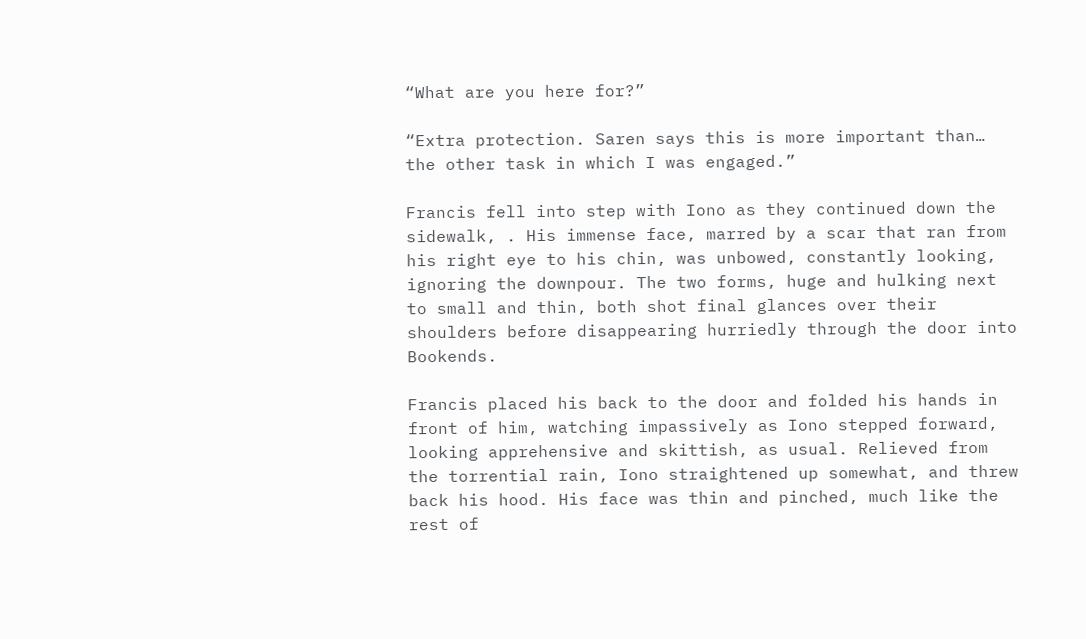“What are you here for?”

“Extra protection. Saren says this is more important than… the other task in which I was engaged.”

Francis fell into step with Iono as they continued down the sidewalk, . His immense face, marred by a scar that ran from his right eye to his chin, was unbowed, constantly looking, ignoring the downpour. The two forms, huge and hulking next to small and thin, both shot final glances over their shoulders before disappearing hurriedly through the door into Bookends.

Francis placed his back to the door and folded his hands in front of him, watching impassively as Iono stepped forward, looking apprehensive and skittish, as usual. Relieved from the torrential rain, Iono straightened up somewhat, and threw back his hood. His face was thin and pinched, much like the rest of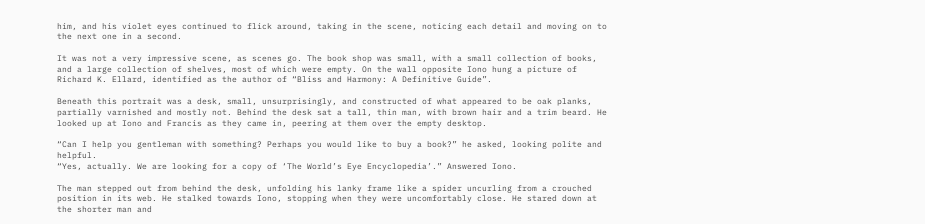him, and his violet eyes continued to flick around, taking in the scene, noticing each detail and moving on to the next one in a second.

It was not a very impressive scene, as scenes go. The book shop was small, with a small collection of books, and a large collection of shelves, most of which were empty. On the wall opposite Iono hung a picture of Richard K. Ellard, identified as the author of “Bliss and Harmony: A Definitive Guide”.

Beneath this portrait was a desk, small, unsurprisingly, and constructed of what appeared to be oak planks, partially varnished and mostly not. Behind the desk sat a tall, thin man, with brown hair and a trim beard. He looked up at Iono and Francis as they came in, peering at them over the empty desktop.

“Can I help you gentleman with something? Perhaps you would like to buy a book?” he asked, looking polite and helpful.
“Yes, actually. We are looking for a copy of ‘The World’s Eye Encyclopedia’.” Answered Iono.

The man stepped out from behind the desk, unfolding his lanky frame like a spider uncurling from a crouched position in its web. He stalked towards Iono, stopping when they were uncomfortably close. He stared down at the shorter man and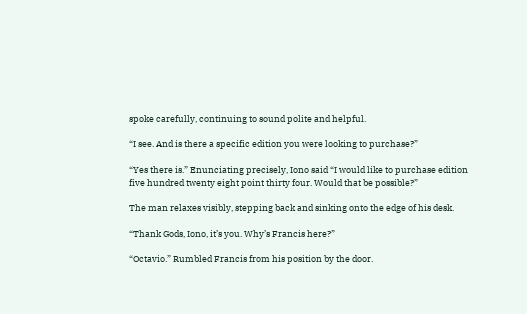spoke carefully, continuing to sound polite and helpful.

“I see. And is there a specific edition you were looking to purchase?”

“Yes there is.” Enunciating precisely, Iono said “I would like to purchase edition five hundred twenty eight point thirty four. Would that be possible?”

The man relaxes visibly, stepping back and sinking onto the edge of his desk.

“Thank Gods, Iono, it’s you. Why’s Francis here?”

“Octavio.” Rumbled Francis from his position by the door.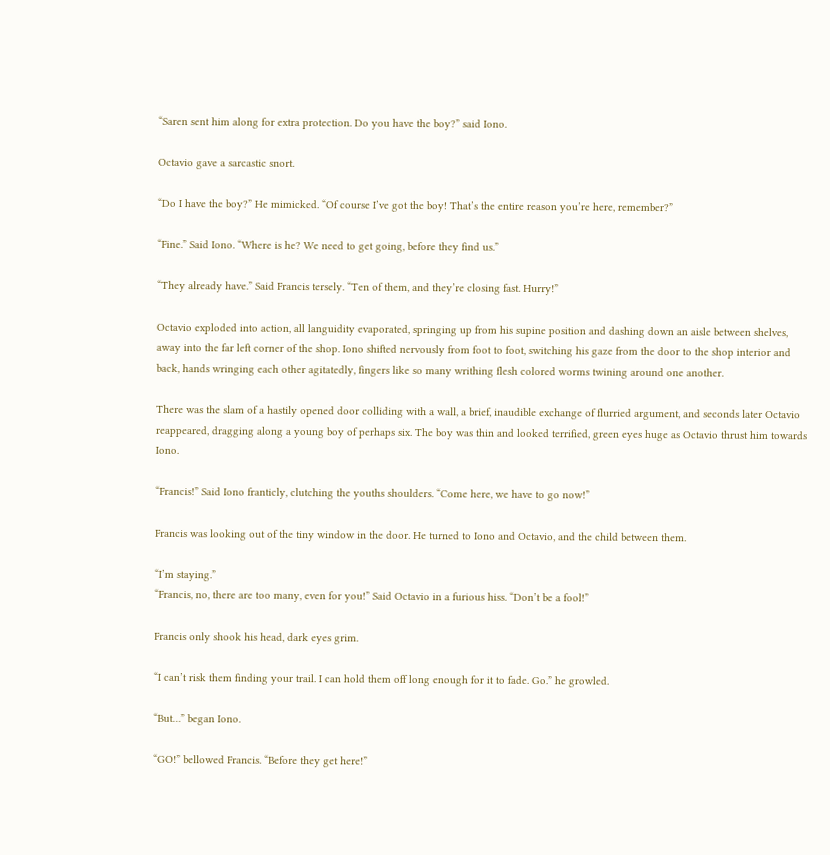“Saren sent him along for extra protection. Do you have the boy?” said Iono.

Octavio gave a sarcastic snort.

“Do I have the boy?” He mimicked. “Of course I’ve got the boy! That’s the entire reason you’re here, remember?”

“Fine.” Said Iono. “Where is he? We need to get going, before they find us.”

“They already have.” Said Francis tersely. “Ten of them, and they’re closing fast. Hurry!”

Octavio exploded into action, all languidity evaporated, springing up from his supine position and dashing down an aisle between shelves, away into the far left corner of the shop. Iono shifted nervously from foot to foot, switching his gaze from the door to the shop interior and back, hands wringing each other agitatedly, fingers like so many writhing flesh colored worms twining around one another.

There was the slam of a hastily opened door colliding with a wall, a brief, inaudible exchange of flurried argument, and seconds later Octavio reappeared, dragging along a young boy of perhaps six. The boy was thin and looked terrified, green eyes huge as Octavio thrust him towards Iono.

“Francis!” Said Iono franticly, clutching the youths shoulders. “Come here, we have to go now!”

Francis was looking out of the tiny window in the door. He turned to Iono and Octavio, and the child between them.

“I’m staying.”
“Francis, no, there are too many, even for you!” Said Octavio in a furious hiss. “Don’t be a fool!”

Francis only shook his head, dark eyes grim.

“I can’t risk them finding your trail. I can hold them off long enough for it to fade. Go.” he growled.

“But…” began Iono.

“GO!” bellowed Francis. “Before they get here!”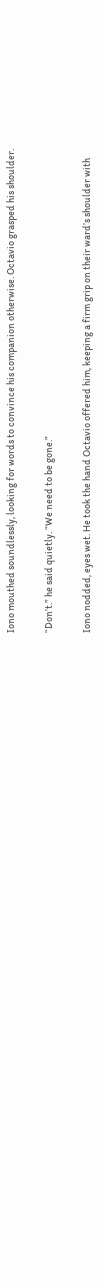Iono mouthed soundlessly, looking for words to convince his companion otherwise. Octavio grasped his shoulder.

“Don’t.” he said quietly. “We need to be gone.”

Iono nodded, eyes wet. He took the hand Octavio offered him, keeping a firm grip on their ward’s shoulder with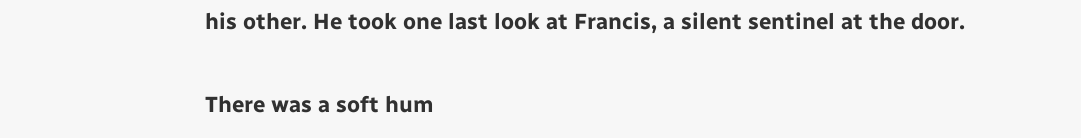his other. He took one last look at Francis, a silent sentinel at the door.

There was a soft hum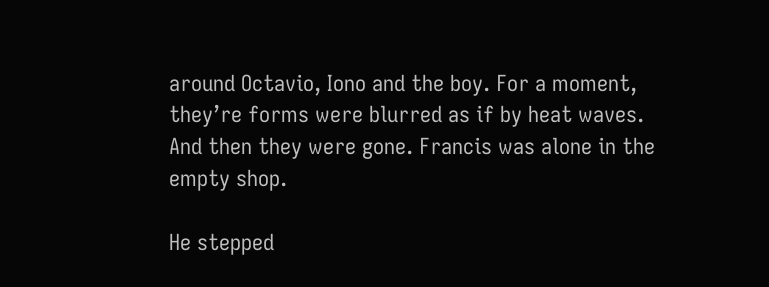around Octavio, Iono and the boy. For a moment, they’re forms were blurred as if by heat waves. And then they were gone. Francis was alone in the empty shop.

He stepped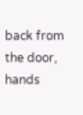back from the door, hands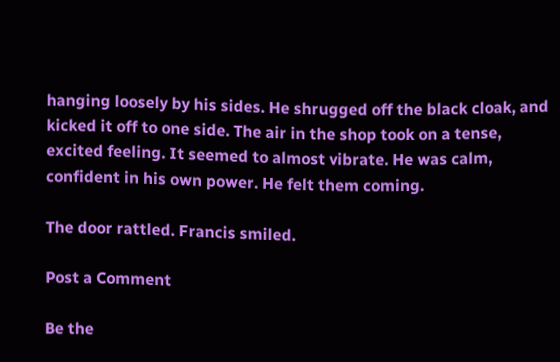hanging loosely by his sides. He shrugged off the black cloak, and kicked it off to one side. The air in the shop took on a tense, excited feeling. It seemed to almost vibrate. He was calm, confident in his own power. He felt them coming.

The door rattled. Francis smiled.

Post a Comment

Be the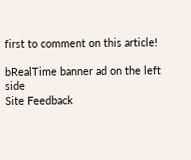first to comment on this article!

bRealTime banner ad on the left side
Site Feedback